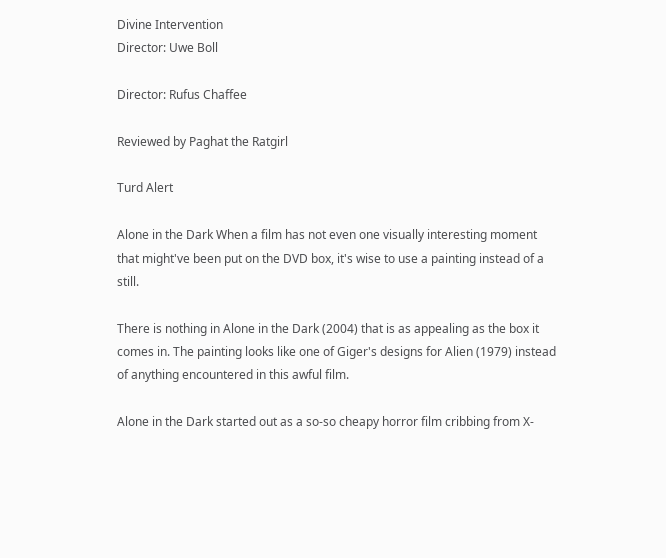Divine Intervention
Director: Uwe Boll

Director: Rufus Chaffee

Reviewed by Paghat the Ratgirl

Turd Alert

Alone in the Dark When a film has not even one visually interesting moment that might've been put on the DVD box, it's wise to use a painting instead of a still.

There is nothing in Alone in the Dark (2004) that is as appealing as the box it comes in. The painting looks like one of Giger's designs for Alien (1979) instead of anything encountered in this awful film.

Alone in the Dark started out as a so-so cheapy horror film cribbing from X-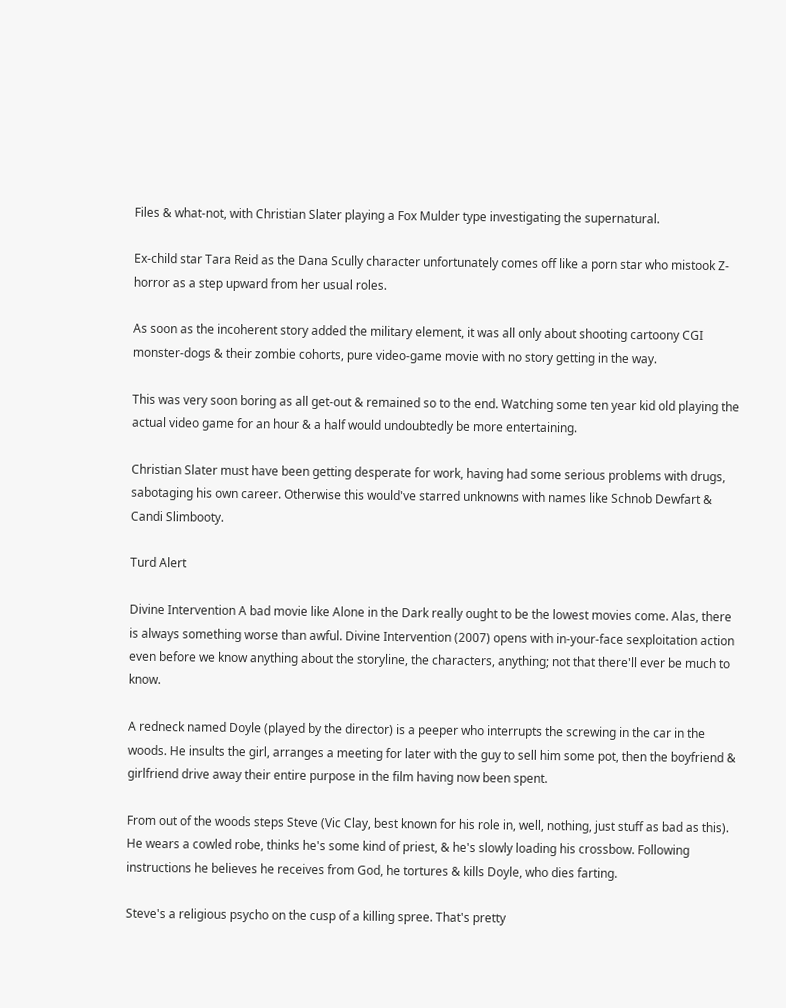Files & what-not, with Christian Slater playing a Fox Mulder type investigating the supernatural.

Ex-child star Tara Reid as the Dana Scully character unfortunately comes off like a porn star who mistook Z-horror as a step upward from her usual roles.

As soon as the incoherent story added the military element, it was all only about shooting cartoony CGI monster-dogs & their zombie cohorts, pure video-game movie with no story getting in the way.

This was very soon boring as all get-out & remained so to the end. Watching some ten year kid old playing the actual video game for an hour & a half would undoubtedly be more entertaining.

Christian Slater must have been getting desperate for work, having had some serious problems with drugs, sabotaging his own career. Otherwise this would've starred unknowns with names like Schnob Dewfart & Candi Slimbooty.

Turd Alert

Divine Intervention A bad movie like Alone in the Dark really ought to be the lowest movies come. Alas, there is always something worse than awful. Divine Intervention (2007) opens with in-your-face sexploitation action even before we know anything about the storyline, the characters, anything; not that there'll ever be much to know.

A redneck named Doyle (played by the director) is a peeper who interrupts the screwing in the car in the woods. He insults the girl, arranges a meeting for later with the guy to sell him some pot, then the boyfriend & girlfriend drive away their entire purpose in the film having now been spent.

From out of the woods steps Steve (Vic Clay, best known for his role in, well, nothing, just stuff as bad as this). He wears a cowled robe, thinks he's some kind of priest, & he's slowly loading his crossbow. Following instructions he believes he receives from God, he tortures & kills Doyle, who dies farting.

Steve's a religious psycho on the cusp of a killing spree. That's pretty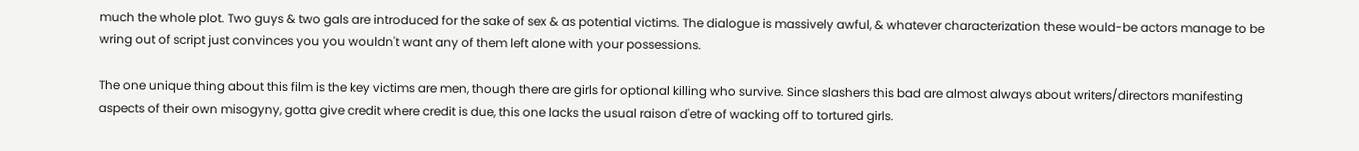much the whole plot. Two guys & two gals are introduced for the sake of sex & as potential victims. The dialogue is massively awful, & whatever characterization these would-be actors manage to be wring out of script just convinces you you wouldn't want any of them left alone with your possessions.

The one unique thing about this film is the key victims are men, though there are girls for optional killing who survive. Since slashers this bad are almost always about writers/directors manifesting aspects of their own misogyny, gotta give credit where credit is due, this one lacks the usual raison d'etre of wacking off to tortured girls.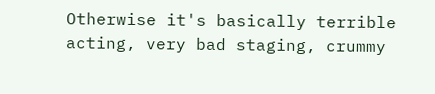Otherwise it's basically terrible acting, very bad staging, crummy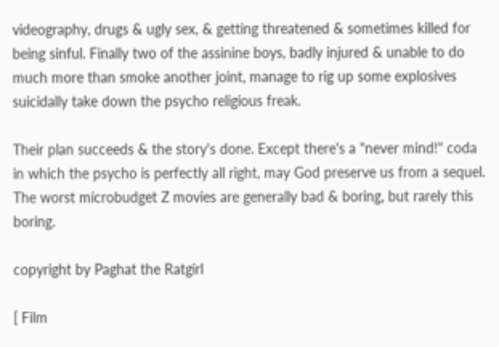videography, drugs & ugly sex, & getting threatened & sometimes killed for being sinful. Finally two of the assinine boys, badly injured & unable to do much more than smoke another joint, manage to rig up some explosives suicidally take down the psycho religious freak.

Their plan succeeds & the story's done. Except there's a "never mind!" coda in which the psycho is perfectly all right, may God preserve us from a sequel. The worst microbudget Z movies are generally bad & boring, but rarely this boring.

copyright by Paghat the Ratgirl

[ Film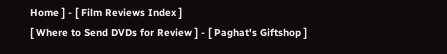Home ] - [ Film Reviews Index ]
[ Where to Send DVDs for Review ] - [ Paghat's Giftshop ]